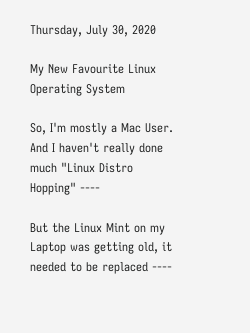Thursday, July 30, 2020

My New Favourite Linux Operating System

So, I'm mostly a Mac User. And I haven't really done much "Linux Distro Hopping" ----

But the Linux Mint on my Laptop was getting old, it needed to be replaced ----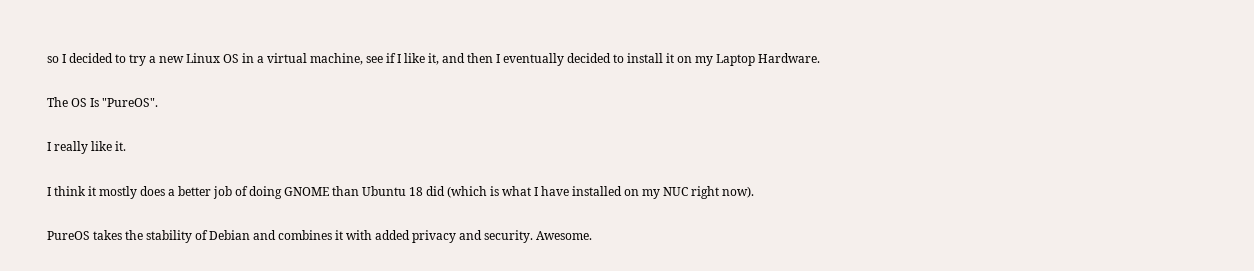so I decided to try a new Linux OS in a virtual machine, see if I like it, and then I eventually decided to install it on my Laptop Hardware.

The OS Is "PureOS".

I really like it.

I think it mostly does a better job of doing GNOME than Ubuntu 18 did (which is what I have installed on my NUC right now).

PureOS takes the stability of Debian and combines it with added privacy and security. Awesome.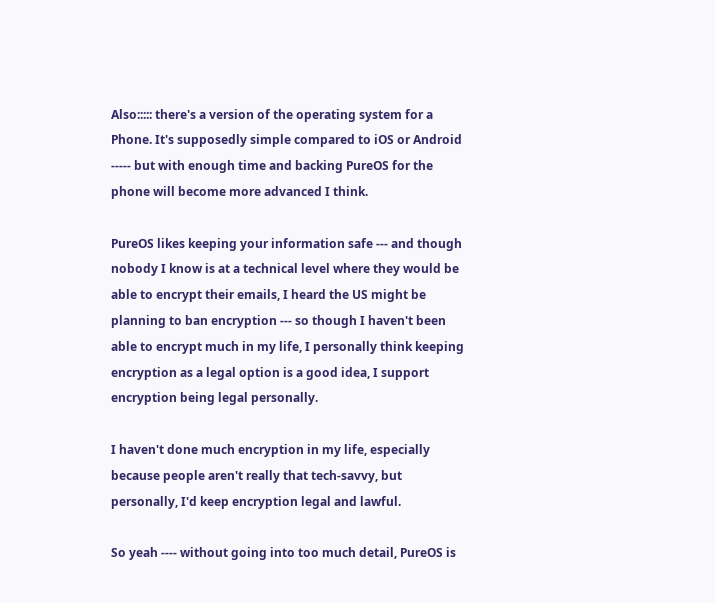Also::::: there's a version of the operating system for a Phone. It's supposedly simple compared to iOS or Android ----- but with enough time and backing PureOS for the phone will become more advanced I think.

PureOS likes keeping your information safe --- and though nobody I know is at a technical level where they would be able to encrypt their emails, I heard the US might be planning to ban encryption --- so though I haven't been able to encrypt much in my life, I personally think keeping encryption as a legal option is a good idea, I support encryption being legal personally.

I haven't done much encryption in my life, especially because people aren't really that tech-savvy, but personally, I'd keep encryption legal and lawful.

So yeah ---- without going into too much detail, PureOS is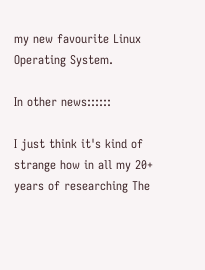my new favourite Linux Operating System.

In other news::::::

I just think it's kind of strange how in all my 20+ years of researching The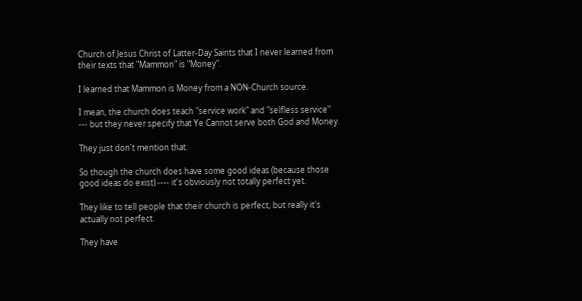Church of Jesus Christ of Latter-Day Saints that I never learned from their texts that "Mammon" is "Money".

I learned that Mammon is Money from a NON-Church source.

I mean, the church does teach "service work" and "selfless service" --- but they never specify that Ye Cannot serve both God and Money.

They just don't mention that.

So though the church does have some good ideas (because those good ideas do exist) ---- it's obviously not totally perfect yet.

They like to tell people that their church is perfect, but really it's actually not perfect.

They have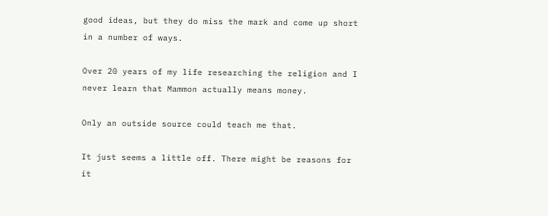good ideas, but they do miss the mark and come up short in a number of ways.

Over 20 years of my life researching the religion and I never learn that Mammon actually means money.

Only an outside source could teach me that.

It just seems a little off. There might be reasons for it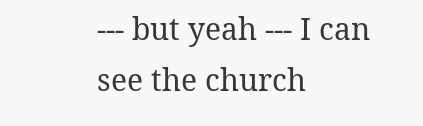--- but yeah --- I can see the church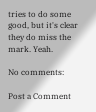tries to do some good, but it's clear they do miss the mark. Yeah.

No comments:

Post a Comment